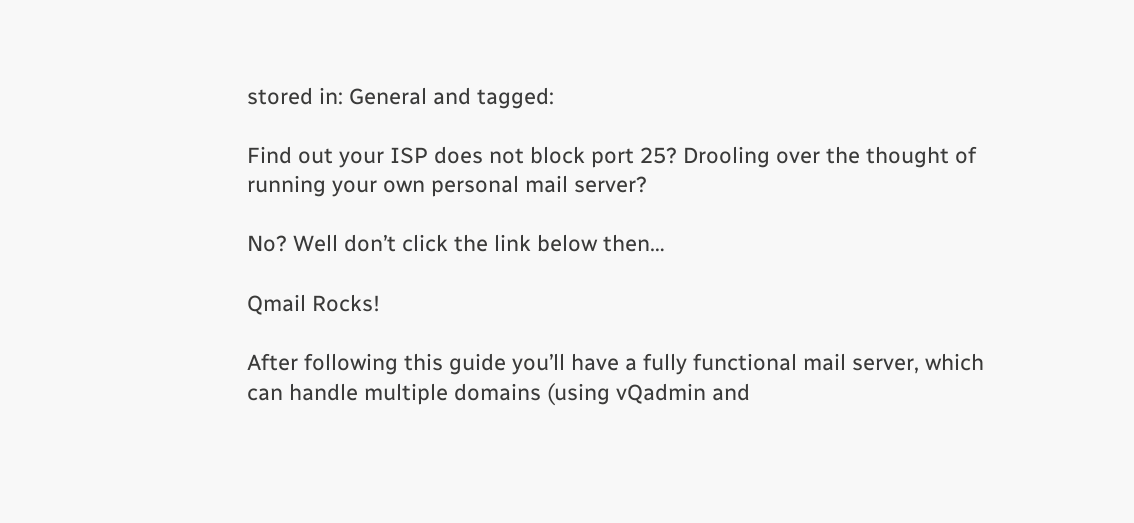stored in: General and tagged:

Find out your ISP does not block port 25? Drooling over the thought of running your own personal mail server?

No? Well don’t click the link below then…

Qmail Rocks!

After following this guide you’ll have a fully functional mail server, which can handle multiple domains (using vQadmin and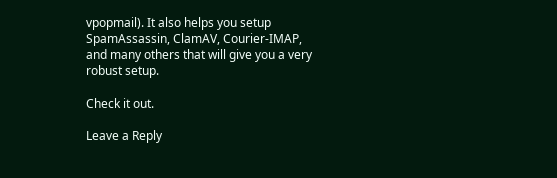vpopmail). It also helps you setup SpamAssassin, ClamAV, Courier-IMAP, and many others that will give you a very robust setup.

Check it out.

Leave a Reply